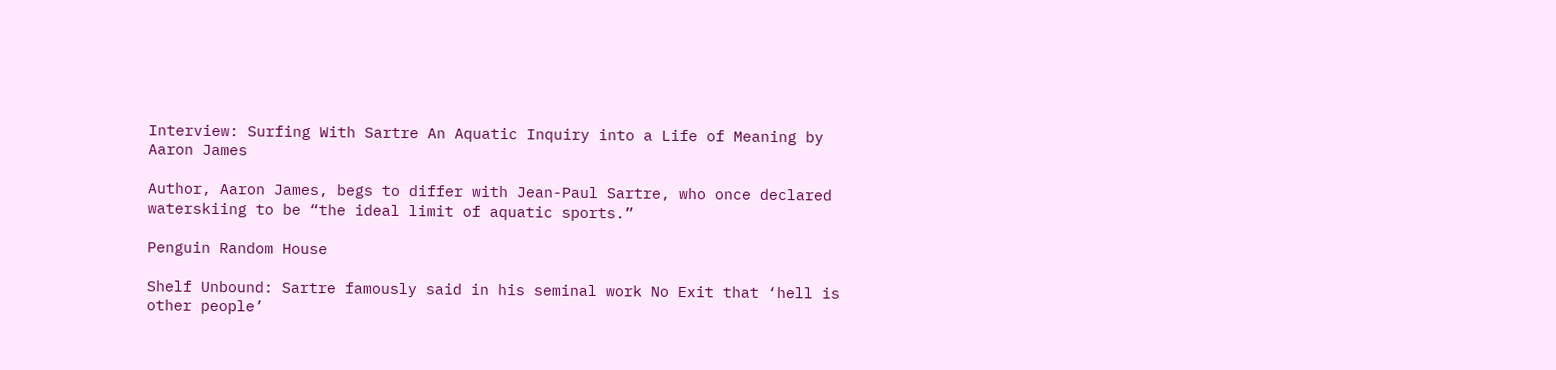Interview: Surfing With Sartre An Aquatic Inquiry into a Life of Meaning by Aaron James

Author, Aaron James, begs to differ with Jean-Paul Sartre, who once declared waterskiing to be “the ideal limit of aquatic sports.”

Penguin Random House

Shelf Unbound: Sartre famously said in his seminal work No Exit that ‘hell is other people’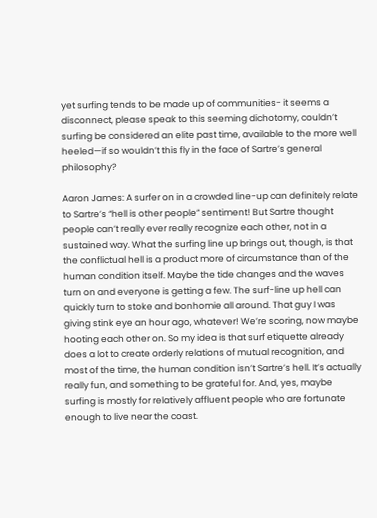yet surfing tends to be made up of communities- it seems a disconnect, please speak to this seeming dichotomy, couldn’t surfing be considered an elite past time, available to the more well heeled—if so wouldn’t this fly in the face of Sartre’s general philosophy?

Aaron James: A surfer on in a crowded line-up can definitely relate to Sartre’s “hell is other people” sentiment! But Sartre thought people can’t really ever really recognize each other, not in a sustained way. What the surfing line up brings out, though, is that the conflictual hell is a product more of circumstance than of the human condition itself. Maybe the tide changes and the waves turn on and everyone is getting a few. The surf-line up hell can quickly turn to stoke and bonhomie all around. That guy I was giving stink eye an hour ago, whatever! We’re scoring, now maybe hooting each other on. So my idea is that surf etiquette already does a lot to create orderly relations of mutual recognition, and most of the time, the human condition isn’t Sartre’s hell. It’s actually really fun, and something to be grateful for. And, yes, maybe surfing is mostly for relatively affluent people who are fortunate enough to live near the coast.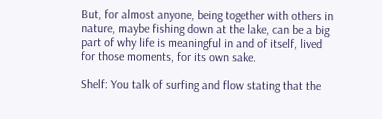But, for almost anyone, being together with others in nature, maybe fishing down at the lake, can be a big part of why life is meaningful in and of itself, lived for those moments, for its own sake.

Shelf: You talk of surfing and flow stating that the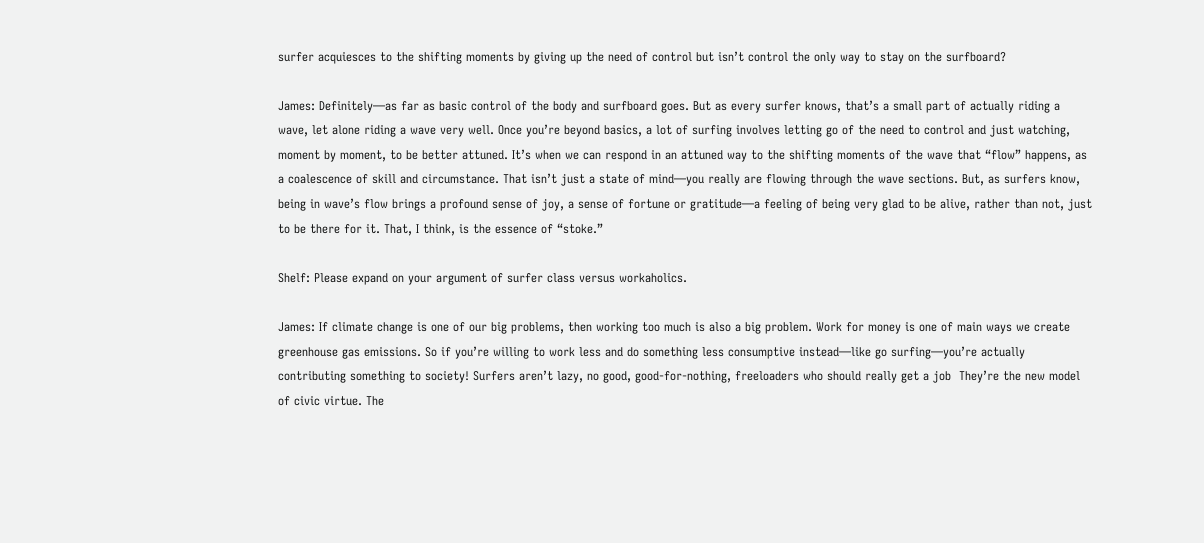surfer acquiesces to the shifting moments by giving up the need of control but isn’t control the only way to stay on the surfboard?

James: Definitely—as far as basic control of the body and surfboard goes. But as every surfer knows, that’s a small part of actually riding a wave, let alone riding a wave very well. Once you’re beyond basics, a lot of surfing involves letting go of the need to control and just watching, moment by moment, to be better attuned. It’s when we can respond in an attuned way to the shifting moments of the wave that “flow” happens, as a coalescence of skill and circumstance. That isn’t just a state of mind—you really are flowing through the wave sections. But, as surfers know, being in wave’s flow brings a profound sense of joy, a sense of fortune or gratitude—a feeling of being very glad to be alive, rather than not, just to be there for it. That, I think, is the essence of “stoke.”

Shelf: Please expand on your argument of surfer class versus workaholics.

James: If climate change is one of our big problems, then working too much is also a big problem. Work for money is one of main ways we create greenhouse gas emissions. So if you’re willing to work less and do something less consumptive instead—like go surfing—you’re actually contributing something to society! Surfers aren’t lazy, no good, good-for-nothing, freeloaders who should really get a job  They’re the new model of civic virtue. The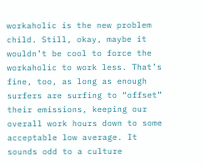workaholic is the new problem child. Still, okay, maybe it wouldn’t be cool to force the workaholic to work less. That’s fine, too, as long as enough surfers are surfing to “offset” their emissions, keeping our overall work hours down to some acceptable low average. It sounds odd to a culture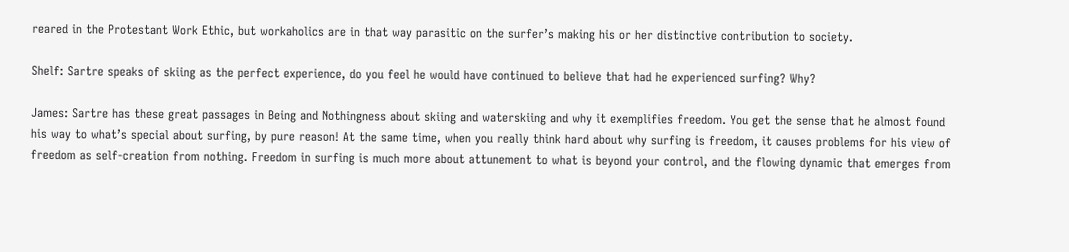reared in the Protestant Work Ethic, but workaholics are in that way parasitic on the surfer’s making his or her distinctive contribution to society.

Shelf: Sartre speaks of skiing as the perfect experience, do you feel he would have continued to believe that had he experienced surfing? Why?

James: Sartre has these great passages in Being and Nothingness about skiing and waterskiing and why it exemplifies freedom. You get the sense that he almost found his way to what’s special about surfing, by pure reason! At the same time, when you really think hard about why surfing is freedom, it causes problems for his view of freedom as self-creation from nothing. Freedom in surfing is much more about attunement to what is beyond your control, and the flowing dynamic that emerges from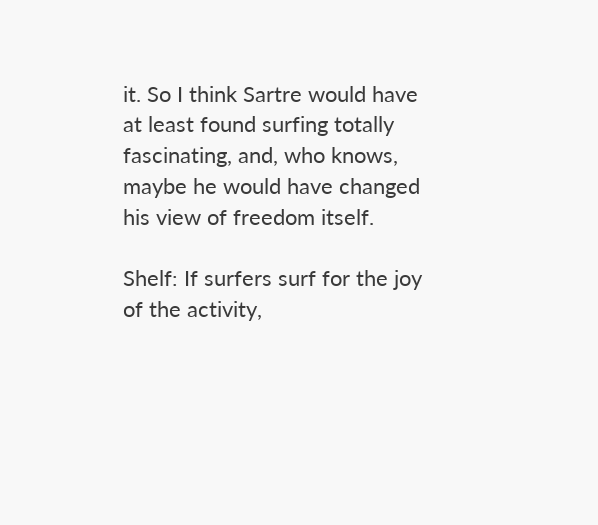it. So I think Sartre would have at least found surfing totally fascinating, and, who knows, maybe he would have changed his view of freedom itself.

Shelf: If surfers surf for the joy of the activity,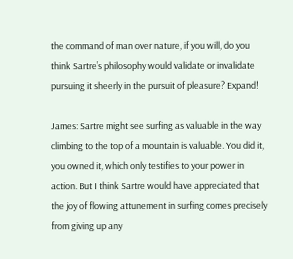the command of man over nature, if you will, do you think Sartre’s philosophy would validate or invalidate pursuing it sheerly in the pursuit of pleasure? Expand!

James: Sartre might see surfing as valuable in the way climbing to the top of a mountain is valuable. You did it, you owned it, which only testifies to your power in action. But I think Sartre would have appreciated that the joy of flowing attunement in surfing comes precisely from giving up any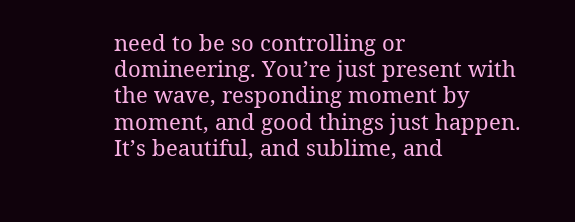need to be so controlling or domineering. You’re just present with the wave, responding moment by moment, and good things just happen. It’s beautiful, and sublime, and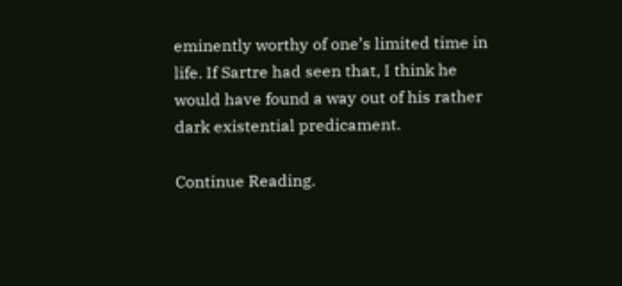eminently worthy of one’s limited time in life. If Sartre had seen that, I think he would have found a way out of his rather dark existential predicament.

Continue Reading.